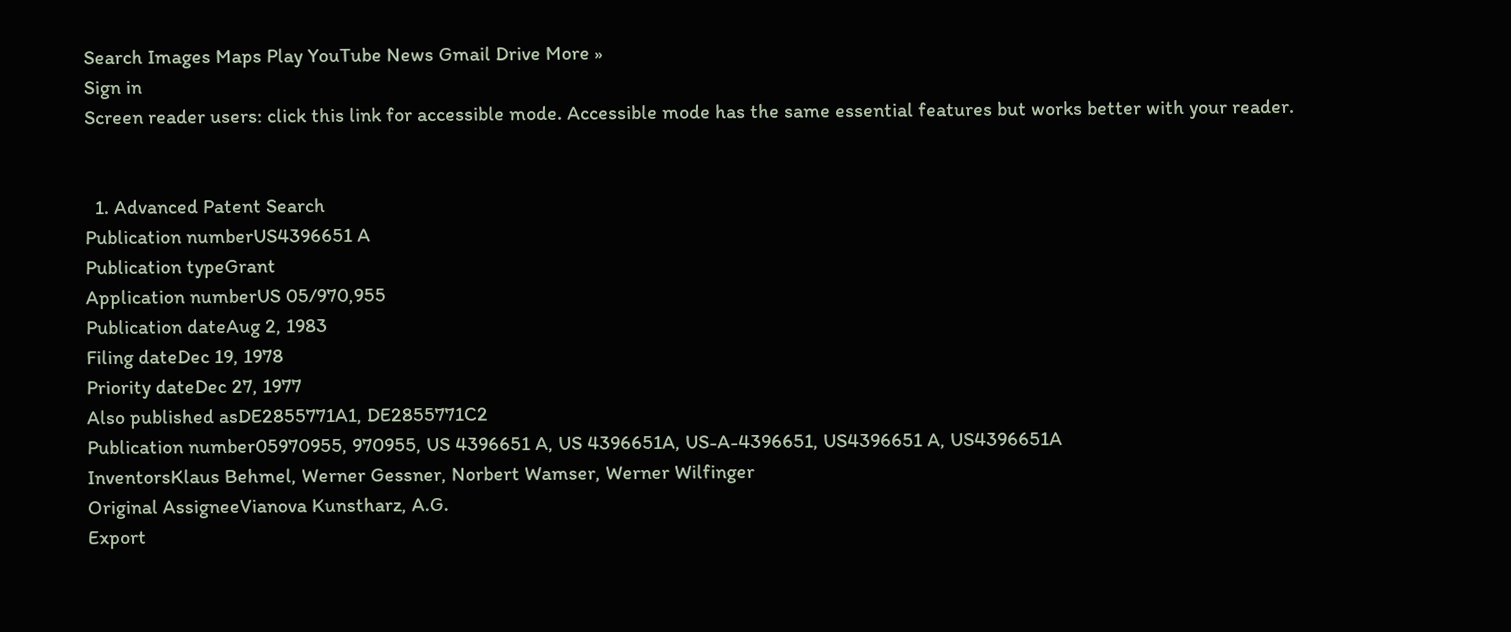Search Images Maps Play YouTube News Gmail Drive More »
Sign in
Screen reader users: click this link for accessible mode. Accessible mode has the same essential features but works better with your reader.


  1. Advanced Patent Search
Publication numberUS4396651 A
Publication typeGrant
Application numberUS 05/970,955
Publication dateAug 2, 1983
Filing dateDec 19, 1978
Priority dateDec 27, 1977
Also published asDE2855771A1, DE2855771C2
Publication number05970955, 970955, US 4396651 A, US 4396651A, US-A-4396651, US4396651 A, US4396651A
InventorsKlaus Behmel, Werner Gessner, Norbert Wamser, Werner Wilfinger
Original AssigneeVianova Kunstharz, A.G.
Export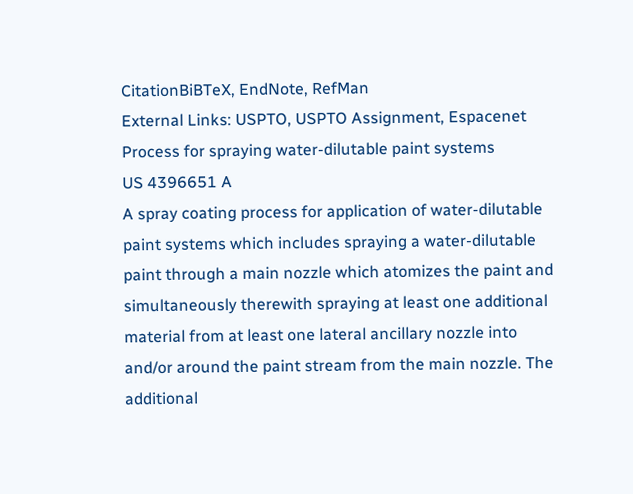CitationBiBTeX, EndNote, RefMan
External Links: USPTO, USPTO Assignment, Espacenet
Process for spraying water-dilutable paint systems
US 4396651 A
A spray coating process for application of water-dilutable paint systems which includes spraying a water-dilutable paint through a main nozzle which atomizes the paint and simultaneously therewith spraying at least one additional material from at least one lateral ancillary nozzle into and/or around the paint stream from the main nozzle. The additional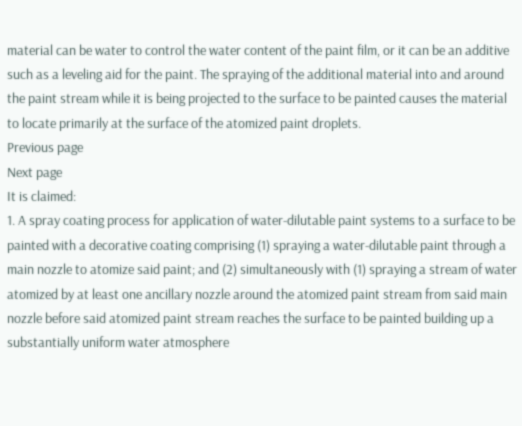material can be water to control the water content of the paint film, or it can be an additive such as a leveling aid for the paint. The spraying of the additional material into and around the paint stream while it is being projected to the surface to be painted causes the material to locate primarily at the surface of the atomized paint droplets.
Previous page
Next page
It is claimed:
1. A spray coating process for application of water-dilutable paint systems to a surface to be painted with a decorative coating comprising (1) spraying a water-dilutable paint through a main nozzle to atomize said paint; and (2) simultaneously with (1) spraying a stream of water atomized by at least one ancillary nozzle around the atomized paint stream from said main nozzle before said atomized paint stream reaches the surface to be painted building up a substantially uniform water atmosphere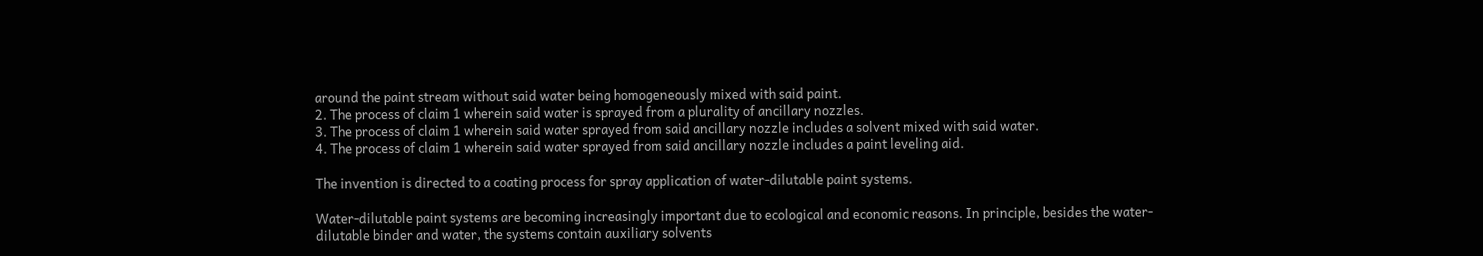around the paint stream without said water being homogeneously mixed with said paint.
2. The process of claim 1 wherein said water is sprayed from a plurality of ancillary nozzles.
3. The process of claim 1 wherein said water sprayed from said ancillary nozzle includes a solvent mixed with said water.
4. The process of claim 1 wherein said water sprayed from said ancillary nozzle includes a paint leveling aid.

The invention is directed to a coating process for spray application of water-dilutable paint systems.

Water-dilutable paint systems are becoming increasingly important due to ecological and economic reasons. In principle, besides the water-dilutable binder and water, the systems contain auxiliary solvents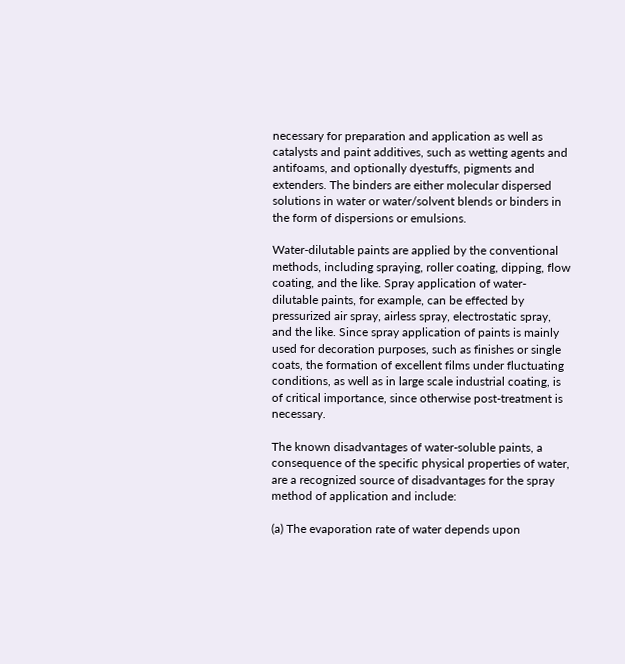necessary for preparation and application as well as catalysts and paint additives, such as wetting agents and antifoams, and optionally dyestuffs, pigments and extenders. The binders are either molecular dispersed solutions in water or water/solvent blends or binders in the form of dispersions or emulsions.

Water-dilutable paints are applied by the conventional methods, including spraying, roller coating, dipping, flow coating, and the like. Spray application of water-dilutable paints, for example, can be effected by pressurized air spray, airless spray, electrostatic spray, and the like. Since spray application of paints is mainly used for decoration purposes, such as finishes or single coats, the formation of excellent films under fluctuating conditions, as well as in large scale industrial coating, is of critical importance, since otherwise post-treatment is necessary.

The known disadvantages of water-soluble paints, a consequence of the specific physical properties of water, are a recognized source of disadvantages for the spray method of application and include:

(a) The evaporation rate of water depends upon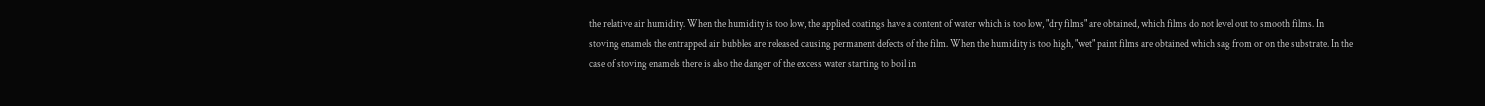the relative air humidity. When the humidity is too low, the applied coatings have a content of water which is too low, "dry films" are obtained, which films do not level out to smooth films. In stoving enamels the entrapped air bubbles are released causing permanent defects of the film. When the humidity is too high, "wet" paint films are obtained which sag from or on the substrate. In the case of stoving enamels there is also the danger of the excess water starting to boil in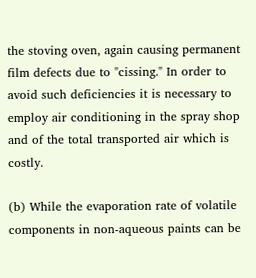the stoving oven, again causing permanent film defects due to "cissing." In order to avoid such deficiencies it is necessary to employ air conditioning in the spray shop and of the total transported air which is costly.

(b) While the evaporation rate of volatile components in non-aqueous paints can be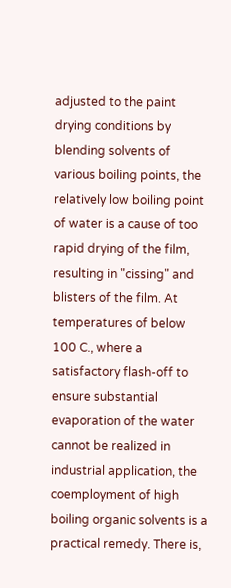adjusted to the paint drying conditions by blending solvents of various boiling points, the relatively low boiling point of water is a cause of too rapid drying of the film, resulting in "cissing" and blisters of the film. At temperatures of below 100 C., where a satisfactory flash-off to ensure substantial evaporation of the water cannot be realized in industrial application, the coemployment of high boiling organic solvents is a practical remedy. There is,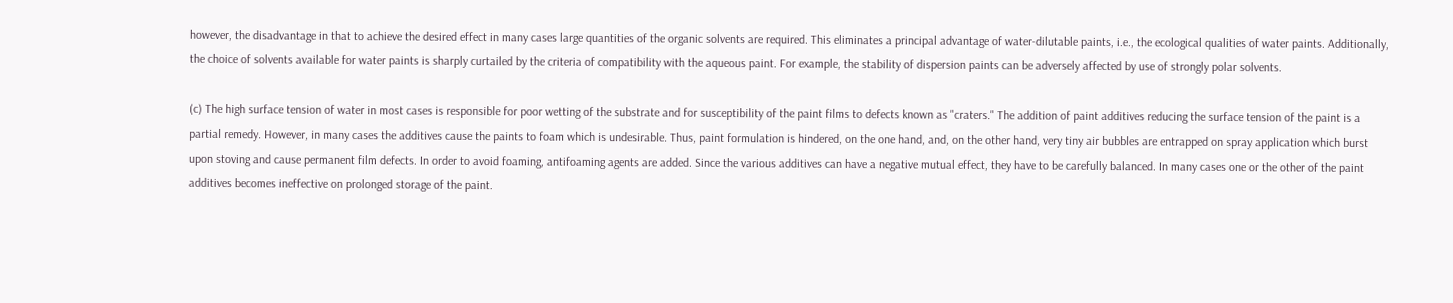however, the disadvantage in that to achieve the desired effect in many cases large quantities of the organic solvents are required. This eliminates a principal advantage of water-dilutable paints, i.e., the ecological qualities of water paints. Additionally, the choice of solvents available for water paints is sharply curtailed by the criteria of compatibility with the aqueous paint. For example, the stability of dispersion paints can be adversely affected by use of strongly polar solvents.

(c) The high surface tension of water in most cases is responsible for poor wetting of the substrate and for susceptibility of the paint films to defects known as "craters." The addition of paint additives reducing the surface tension of the paint is a partial remedy. However, in many cases the additives cause the paints to foam which is undesirable. Thus, paint formulation is hindered, on the one hand, and, on the other hand, very tiny air bubbles are entrapped on spray application which burst upon stoving and cause permanent film defects. In order to avoid foaming, antifoaming agents are added. Since the various additives can have a negative mutual effect, they have to be carefully balanced. In many cases one or the other of the paint additives becomes ineffective on prolonged storage of the paint.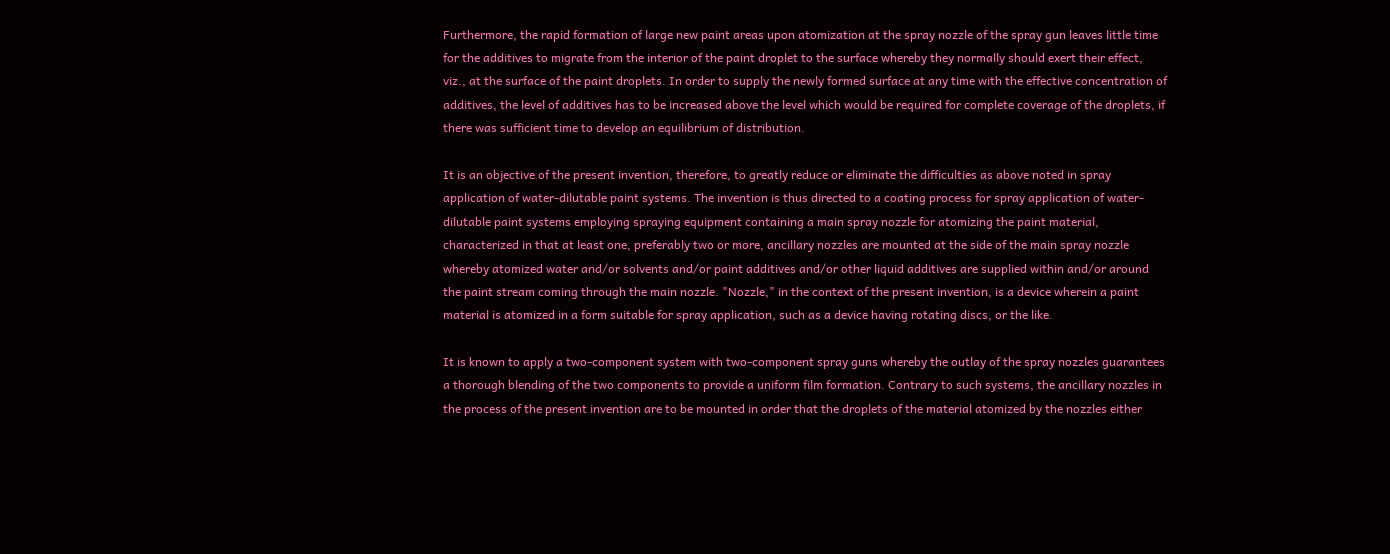Furthermore, the rapid formation of large new paint areas upon atomization at the spray nozzle of the spray gun leaves little time for the additives to migrate from the interior of the paint droplet to the surface whereby they normally should exert their effect, viz., at the surface of the paint droplets. In order to supply the newly formed surface at any time with the effective concentration of additives, the level of additives has to be increased above the level which would be required for complete coverage of the droplets, if there was sufficient time to develop an equilibrium of distribution.

It is an objective of the present invention, therefore, to greatly reduce or eliminate the difficulties as above noted in spray application of water-dilutable paint systems. The invention is thus directed to a coating process for spray application of water-dilutable paint systems employing spraying equipment containing a main spray nozzle for atomizing the paint material, characterized in that at least one, preferably two or more, ancillary nozzles are mounted at the side of the main spray nozzle whereby atomized water and/or solvents and/or paint additives and/or other liquid additives are supplied within and/or around the paint stream coming through the main nozzle. "Nozzle," in the context of the present invention, is a device wherein a paint material is atomized in a form suitable for spray application, such as a device having rotating discs, or the like.

It is known to apply a two-component system with two-component spray guns whereby the outlay of the spray nozzles guarantees a thorough blending of the two components to provide a uniform film formation. Contrary to such systems, the ancillary nozzles in the process of the present invention are to be mounted in order that the droplets of the material atomized by the nozzles either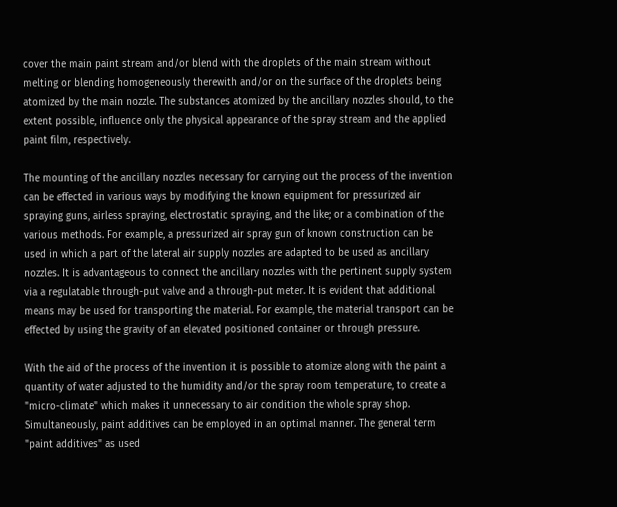cover the main paint stream and/or blend with the droplets of the main stream without melting or blending homogeneously therewith and/or on the surface of the droplets being atomized by the main nozzle. The substances atomized by the ancillary nozzles should, to the extent possible, influence only the physical appearance of the spray stream and the applied paint film, respectively.

The mounting of the ancillary nozzles necessary for carrying out the process of the invention can be effected in various ways by modifying the known equipment for pressurized air spraying guns, airless spraying, electrostatic spraying, and the like; or a combination of the various methods. For example, a pressurized air spray gun of known construction can be used in which a part of the lateral air supply nozzles are adapted to be used as ancillary nozzles. It is advantageous to connect the ancillary nozzles with the pertinent supply system via a regulatable through-put valve and a through-put meter. It is evident that additional means may be used for transporting the material. For example, the material transport can be effected by using the gravity of an elevated positioned container or through pressure.

With the aid of the process of the invention it is possible to atomize along with the paint a quantity of water adjusted to the humidity and/or the spray room temperature, to create a "micro-climate" which makes it unnecessary to air condition the whole spray shop. Simultaneously, paint additives can be employed in an optimal manner. The general term "paint additives" as used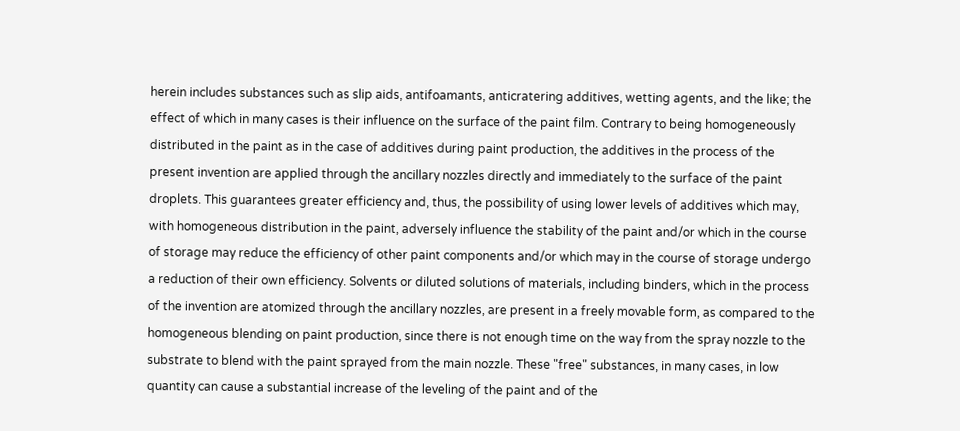herein includes substances such as slip aids, antifoamants, anticratering additives, wetting agents, and the like; the effect of which in many cases is their influence on the surface of the paint film. Contrary to being homogeneously distributed in the paint as in the case of additives during paint production, the additives in the process of the present invention are applied through the ancillary nozzles directly and immediately to the surface of the paint droplets. This guarantees greater efficiency and, thus, the possibility of using lower levels of additives which may, with homogeneous distribution in the paint, adversely influence the stability of the paint and/or which in the course of storage may reduce the efficiency of other paint components and/or which may in the course of storage undergo a reduction of their own efficiency. Solvents or diluted solutions of materials, including binders, which in the process of the invention are atomized through the ancillary nozzles, are present in a freely movable form, as compared to the homogeneous blending on paint production, since there is not enough time on the way from the spray nozzle to the substrate to blend with the paint sprayed from the main nozzle. These "free" substances, in many cases, in low quantity can cause a substantial increase of the leveling of the paint and of the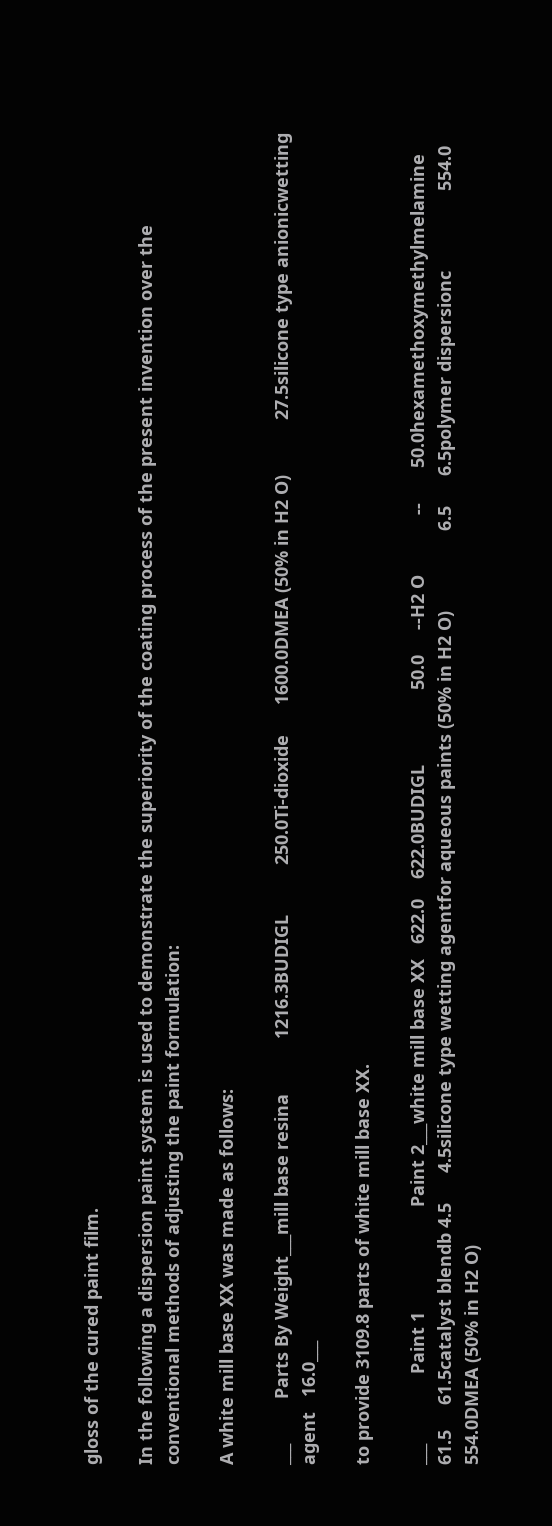gloss of the cured paint film.

In the following a dispersion paint system is used to demonstrate the superiority of the coating process of the present invention over the conventional methods of adjusting the paint formulation:

A white mill base XX was made as follows:

___         Parts By Weight___mill base resina           1216.3BUDIGL          250.0Ti-dioxide      1600.0DMEA (50% in H2 O)           27.5silicone type anionicwetting agent   16.0___

to provide 3109.8 parts of white mill base XX.

___              Paint 1                     Paint 2___white mill base XX   622.0    622.0BUDIGL               50.0     --H2 O            --       50.0hexamethoxymethylmelamine                61.5     61.5catalyst blendb 4.5      4.5silicone type wetting agentfor aqueous paints (50% in H2 O)                6.5      6.5polymer dispersionc                554.0    554.0DMEA (50% in H2 O)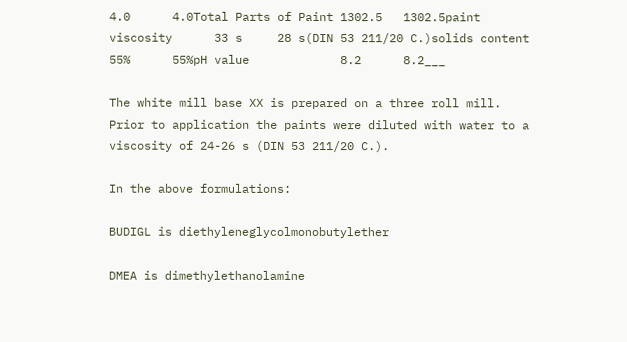4.0      4.0Total Parts of Paint 1302.5   1302.5paint viscosity      33 s     28 s(DIN 53 211/20 C.)solids content       55%      55%pH value             8.2      8.2___

The white mill base XX is prepared on a three roll mill. Prior to application the paints were diluted with water to a viscosity of 24-26 s (DIN 53 211/20 C.).

In the above formulations:

BUDIGL is diethyleneglycolmonobutylether

DMEA is dimethylethanolamine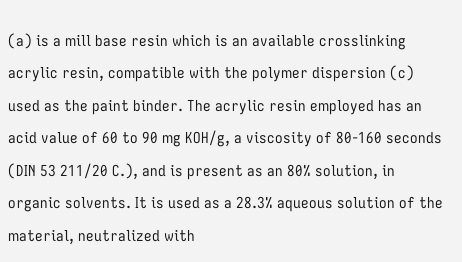(a) is a mill base resin which is an available crosslinking acrylic resin, compatible with the polymer dispersion (c) used as the paint binder. The acrylic resin employed has an acid value of 60 to 90 mg KOH/g, a viscosity of 80-160 seconds (DIN 53 211/20 C.), and is present as an 80% solution, in organic solvents. It is used as a 28.3% aqueous solution of the material, neutralized with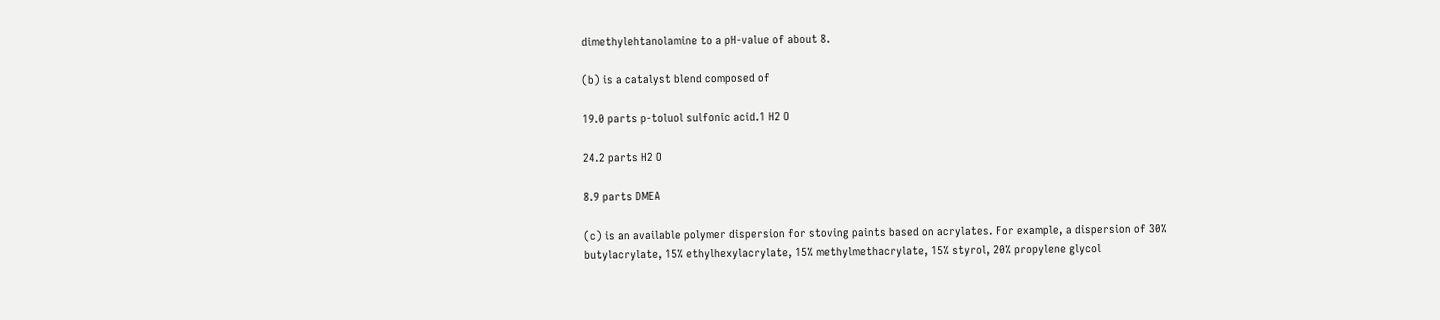dimethylehtanolamine to a pH-value of about 8.

(b) is a catalyst blend composed of

19.0 parts p-toluol sulfonic acid.1 H2 O

24.2 parts H2 O

8.9 parts DMEA

(c) is an available polymer dispersion for stoving paints based on acrylates. For example, a dispersion of 30% butylacrylate, 15% ethylhexylacrylate, 15% methylmethacrylate, 15% styrol, 20% propylene glycol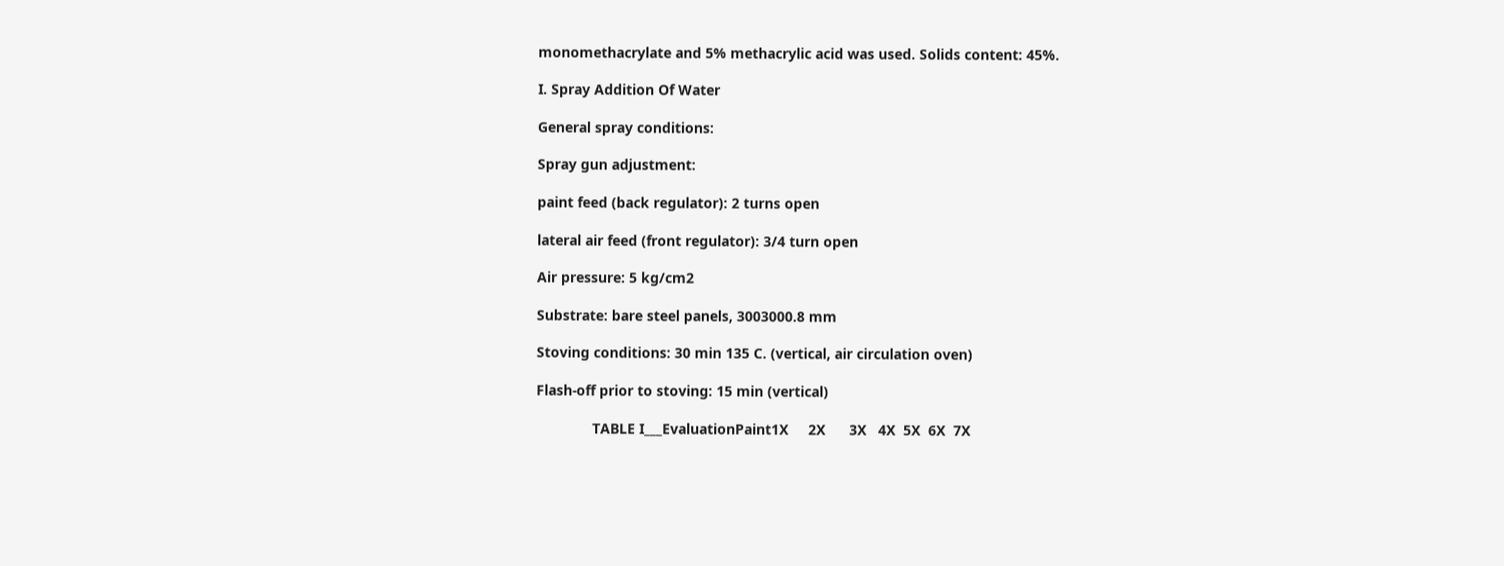monomethacrylate and 5% methacrylic acid was used. Solids content: 45%.

I. Spray Addition Of Water

General spray conditions:

Spray gun adjustment:

paint feed (back regulator): 2 turns open

lateral air feed (front regulator): 3/4 turn open

Air pressure: 5 kg/cm2

Substrate: bare steel panels, 3003000.8 mm

Stoving conditions: 30 min 135 C. (vertical, air circulation oven)

Flash-off prior to stoving: 15 min (vertical)

              TABLE I___EvaluationPaint1X     2X      3X   4X  5X  6X  7X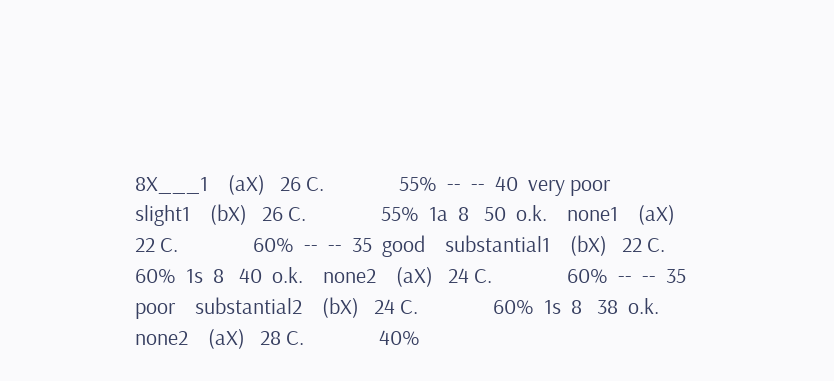8X___1    (aX)   26 C.               55%  --  --  40  very poor                                        slight1    (bX)   26 C.               55%  1a  8   50  o.k.    none1    (aX)   22 C.               60%  --  --  35  good    substantial1    (bX)   22 C.               60%  1s  8   40  o.k.    none2    (aX)   24 C.               60%  --  --  35  poor    substantial2    (bX)   24 C.               60%  1s  8   38  o.k.    none2    (aX)   28 C.               40%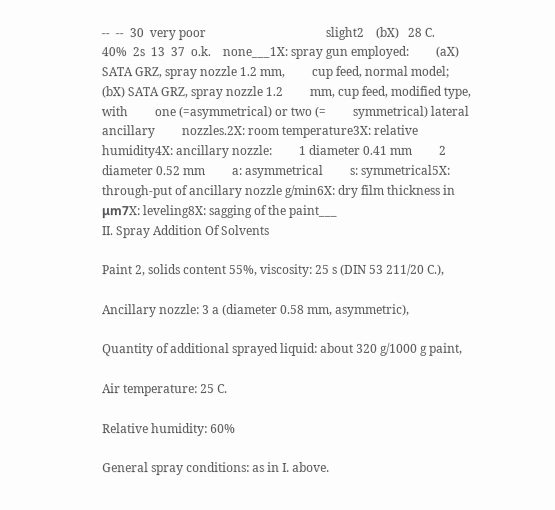--  --  30  very poor                                        slight2    (bX)   28 C.               40%  2s  13  37  o.k.    none___1X: spray gun employed:         (aX) SATA GRZ, spray nozzle 1.2 mm,         cup feed, normal model;         (bX) SATA GRZ, spray nozzle 1.2         mm, cup feed, modified type, with         one (=asymmetrical) or two (=         symmetrical) lateral ancillary         nozzles.2X: room temperature3X: relative humidity4X: ancillary nozzle:         1 diameter 0.41 mm         2 diameter 0.52 mm         a: asymmetrical         s: symmetrical5X: through-put of ancillary nozzle g/min6X: dry film thickness in μm7X: leveling8X: sagging of the paint___
II. Spray Addition Of Solvents

Paint 2, solids content 55%, viscosity: 25 s (DIN 53 211/20 C.),

Ancillary nozzle: 3 a (diameter 0.58 mm, asymmetric),

Quantity of additional sprayed liquid: about 320 g/1000 g paint,

Air temperature: 25 C.

Relative humidity: 60%

General spray conditions: as in I. above.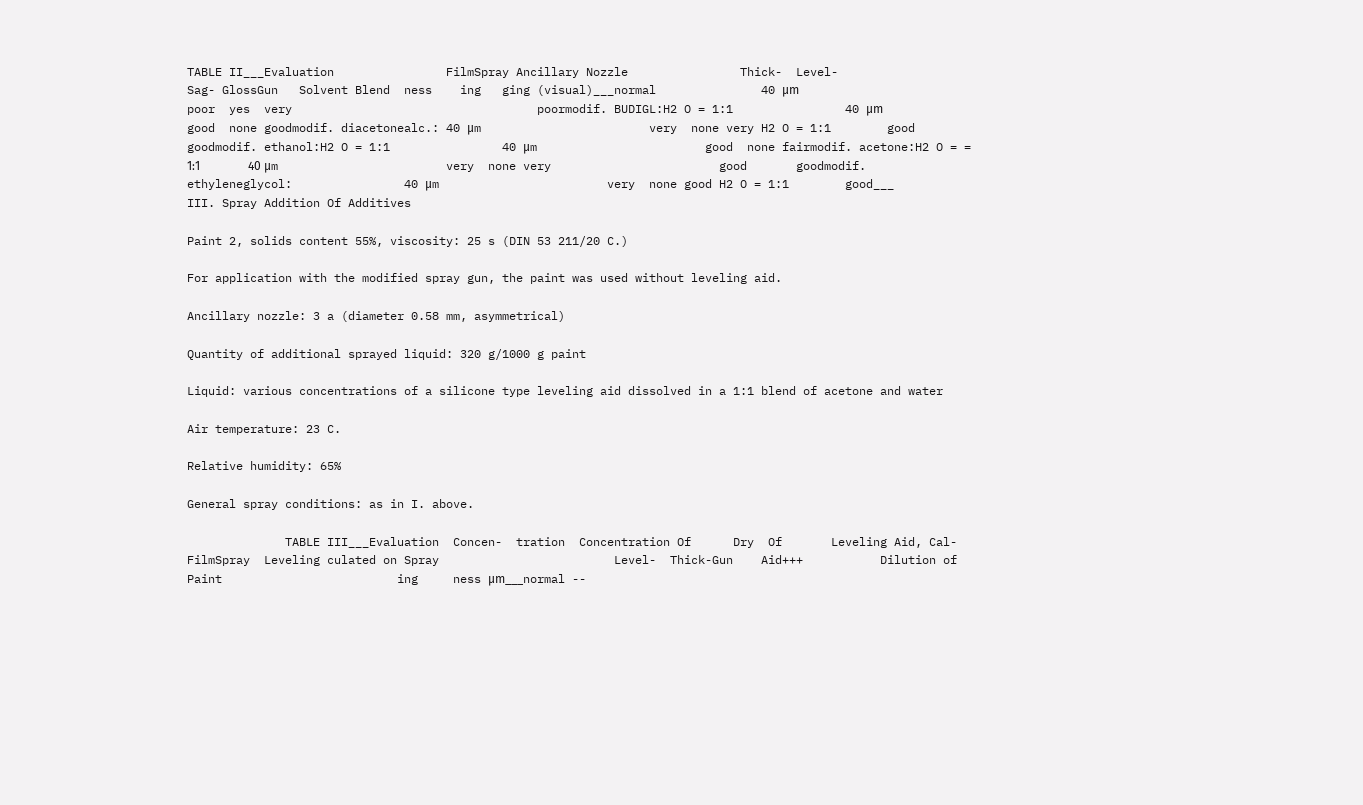TABLE II___Evaluation                FilmSpray Ancillary Nozzle                Thick-  Level-                              Sag- GlossGun   Solvent Blend  ness    ing   ging (visual)___normal               40 μm                        poor  yes  very                                   poormodif. BUDIGL:H2 O = 1:1                40 μm                        good  none goodmodif. diacetonealc.: 40 μm                        very  none very H2 O = 1:1        good       goodmodif. ethanol:H2 O = 1:1                40 μm                        good  none fairmodif. acetone:H2 O = = 1:1                40 μm                        very  none very                        good       goodmodif. ethyleneglycol:                40 μm                        very  none good H2 O = 1:1        good___
III. Spray Addition Of Additives

Paint 2, solids content 55%, viscosity: 25 s (DIN 53 211/20 C.)

For application with the modified spray gun, the paint was used without leveling aid.

Ancillary nozzle: 3 a (diameter 0.58 mm, asymmetrical)

Quantity of additional sprayed liquid: 320 g/1000 g paint

Liquid: various concentrations of a silicone type leveling aid dissolved in a 1:1 blend of acetone and water

Air temperature: 23 C.

Relative humidity: 65%

General spray conditions: as in I. above.

              TABLE III___Evaluation  Concen-  tration  Concentration Of      Dry  Of       Leveling Aid, Cal-    FilmSpray  Leveling culated on Spray                         Level-  Thick-Gun    Aid+++           Dilution of Paint                         ing     ness μm___normal --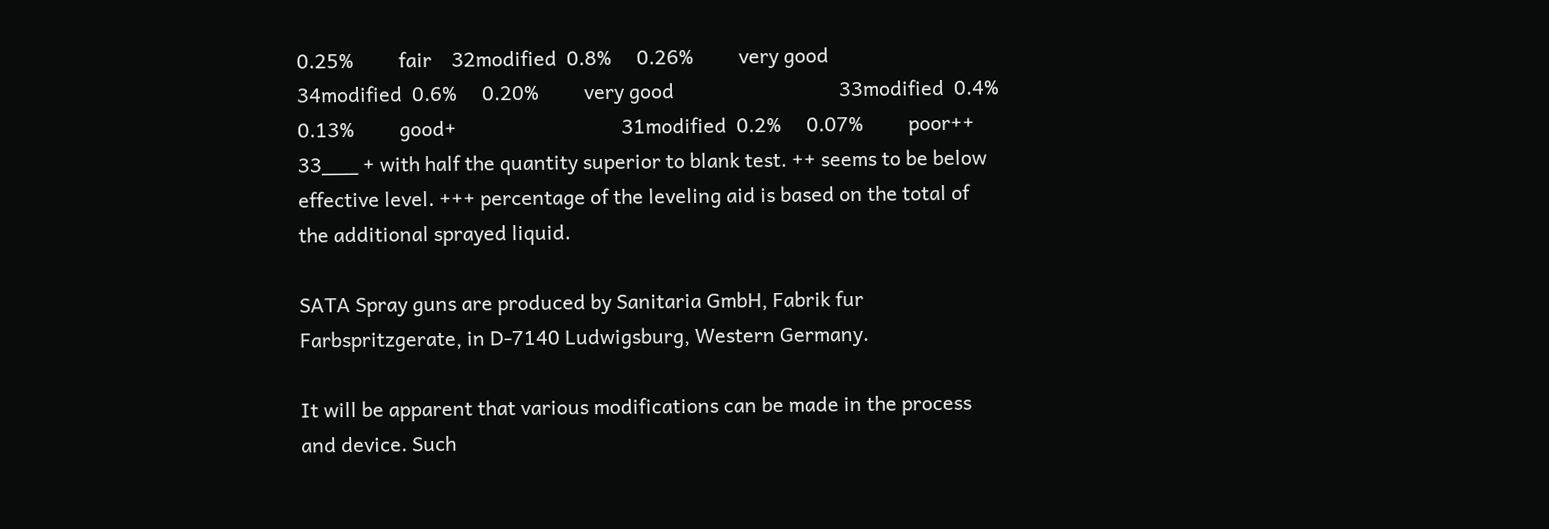0.25%         fair    32modified  0.8%     0.26%         very good                                 34modified  0.6%     0.20%         very good                                 33modified  0.4%     0.13%         good+                                 31modified  0.2%     0.07%         poor++                                 33___ + with half the quantity superior to blank test. ++ seems to be below effective level. +++ percentage of the leveling aid is based on the total of the additional sprayed liquid.

SATA Spray guns are produced by Sanitaria GmbH, Fabrik fur Farbspritzgerate, in D-7140 Ludwigsburg, Western Germany.

It will be apparent that various modifications can be made in the process and device. Such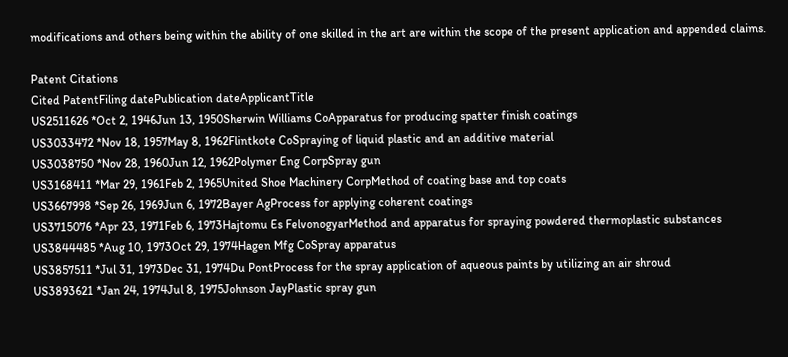modifications and others being within the ability of one skilled in the art are within the scope of the present application and appended claims.

Patent Citations
Cited PatentFiling datePublication dateApplicantTitle
US2511626 *Oct 2, 1946Jun 13, 1950Sherwin Williams CoApparatus for producing spatter finish coatings
US3033472 *Nov 18, 1957May 8, 1962Flintkote CoSpraying of liquid plastic and an additive material
US3038750 *Nov 28, 1960Jun 12, 1962Polymer Eng CorpSpray gun
US3168411 *Mar 29, 1961Feb 2, 1965United Shoe Machinery CorpMethod of coating base and top coats
US3667998 *Sep 26, 1969Jun 6, 1972Bayer AgProcess for applying coherent coatings
US3715076 *Apr 23, 1971Feb 6, 1973Hajtomu Es FelvonogyarMethod and apparatus for spraying powdered thermoplastic substances
US3844485 *Aug 10, 1973Oct 29, 1974Hagen Mfg CoSpray apparatus
US3857511 *Jul 31, 1973Dec 31, 1974Du PontProcess for the spray application of aqueous paints by utilizing an air shroud
US3893621 *Jan 24, 1974Jul 8, 1975Johnson JayPlastic spray gun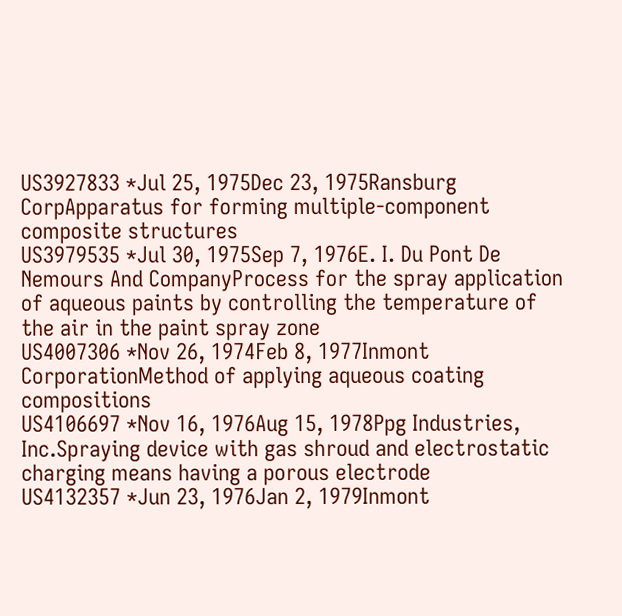US3927833 *Jul 25, 1975Dec 23, 1975Ransburg CorpApparatus for forming multiple-component composite structures
US3979535 *Jul 30, 1975Sep 7, 1976E. I. Du Pont De Nemours And CompanyProcess for the spray application of aqueous paints by controlling the temperature of the air in the paint spray zone
US4007306 *Nov 26, 1974Feb 8, 1977Inmont CorporationMethod of applying aqueous coating compositions
US4106697 *Nov 16, 1976Aug 15, 1978Ppg Industries, Inc.Spraying device with gas shroud and electrostatic charging means having a porous electrode
US4132357 *Jun 23, 1976Jan 2, 1979Inmont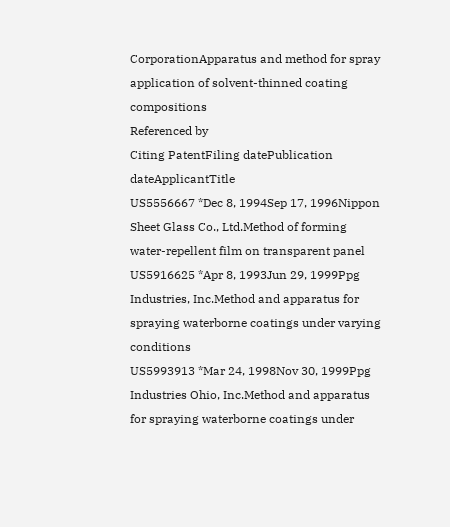CorporationApparatus and method for spray application of solvent-thinned coating compositions
Referenced by
Citing PatentFiling datePublication dateApplicantTitle
US5556667 *Dec 8, 1994Sep 17, 1996Nippon Sheet Glass Co., Ltd.Method of forming water-repellent film on transparent panel
US5916625 *Apr 8, 1993Jun 29, 1999Ppg Industries, Inc.Method and apparatus for spraying waterborne coatings under varying conditions
US5993913 *Mar 24, 1998Nov 30, 1999Ppg Industries Ohio, Inc.Method and apparatus for spraying waterborne coatings under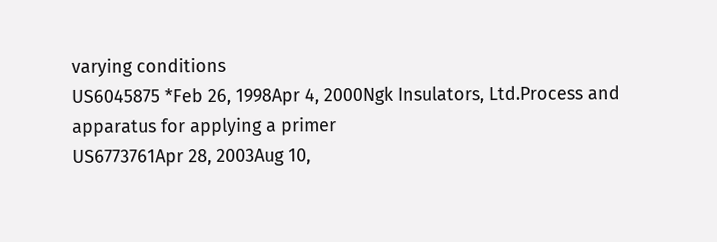varying conditions
US6045875 *Feb 26, 1998Apr 4, 2000Ngk Insulators, Ltd.Process and apparatus for applying a primer
US6773761Apr 28, 2003Aug 10,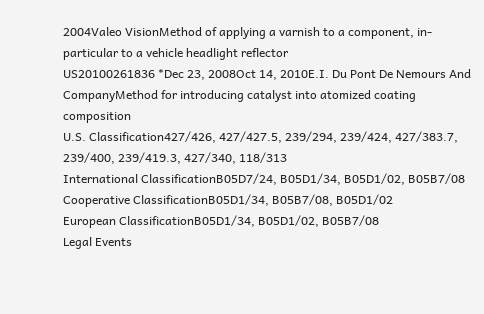2004Valeo VisionMethod of applying a varnish to a component, in-particular to a vehicle headlight reflector
US20100261836 *Dec 23, 2008Oct 14, 2010E.I. Du Pont De Nemours And CompanyMethod for introducing catalyst into atomized coating composition
U.S. Classification427/426, 427/427.5, 239/294, 239/424, 427/383.7, 239/400, 239/419.3, 427/340, 118/313
International ClassificationB05D7/24, B05D1/34, B05D1/02, B05B7/08
Cooperative ClassificationB05D1/34, B05B7/08, B05D1/02
European ClassificationB05D1/34, B05D1/02, B05B7/08
Legal Events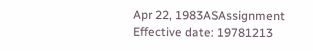Apr 22, 1983ASAssignment
Effective date: 19781213